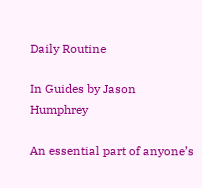Daily Routine

In Guides by Jason Humphrey

An essential part of anyone’s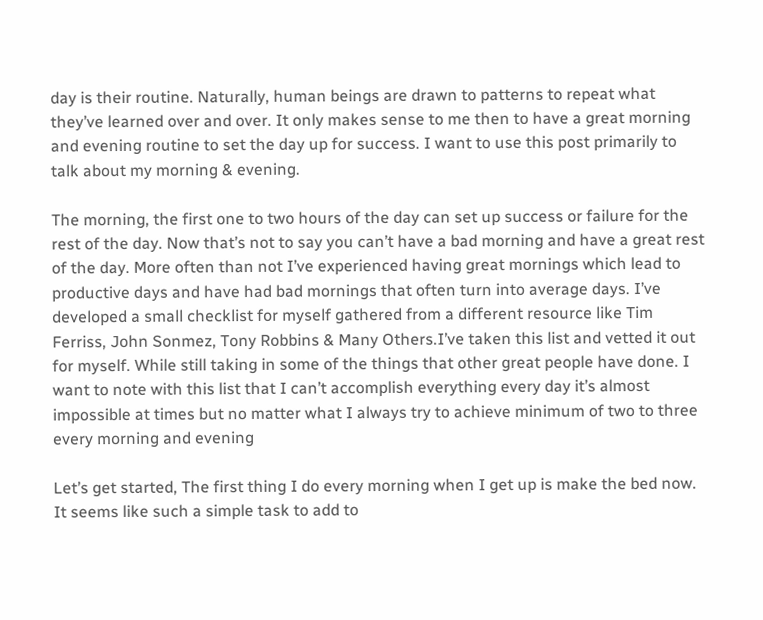day is their routine. Naturally, human beings are drawn to patterns to repeat what they’ve learned over and over. It only makes sense to me then to have a great morning and evening routine to set the day up for success. I want to use this post primarily to talk about my morning & evening.

The morning, the first one to two hours of the day can set up success or failure for the rest of the day. Now that’s not to say you can’t have a bad morning and have a great rest of the day. More often than not I’ve experienced having great mornings which lead to productive days and have had bad mornings that often turn into average days. I’ve developed a small checklist for myself gathered from a different resource like Tim Ferriss, John Sonmez, Tony Robbins & Many Others.I’ve taken this list and vetted it out for myself. While still taking in some of the things that other great people have done. I want to note with this list that I can’t accomplish everything every day it’s almost impossible at times but no matter what I always try to achieve minimum of two to three every morning and evening

Let’s get started, The first thing I do every morning when I get up is make the bed now. It seems like such a simple task to add to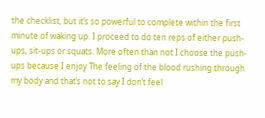the checklist, but it’s so powerful to complete within the first minute of waking up. I proceed to do ten reps of either push-ups, sit-ups or squats. More often than not I choose the push-ups because I enjoy The feeling of the blood rushing through my body and that’s not to say I don’t feel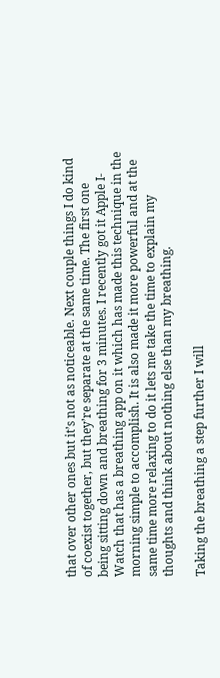that over other ones but it’s not as noticeable. Next couple things I do kind of coexist together, but they’re separate at the same time. The first one being sitting down and breathing for 3 minutes. I recently got it Apple I-Watch that has a breathing app on it which has made this technique in the morning simple to accomplish. It is also made it more powerful and at the same time more relaxing to do it lets me take the time to explain my thoughts and think about nothing else than my breathing.

Taking the breathing a step further I will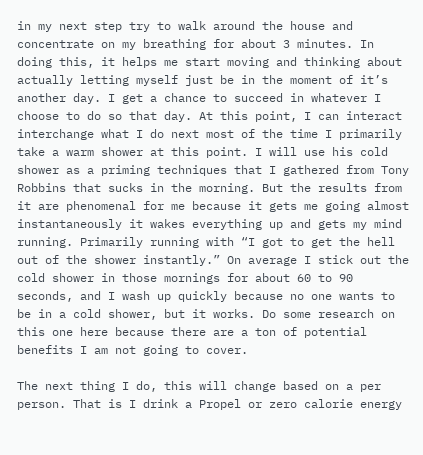in my next step try to walk around the house and concentrate on my breathing for about 3 minutes. In doing this, it helps me start moving and thinking about actually letting myself just be in the moment of it’s another day. I get a chance to succeed in whatever I choose to do so that day. At this point, I can interact interchange what I do next most of the time I primarily take a warm shower at this point. I will use his cold shower as a priming techniques that I gathered from Tony Robbins that sucks in the morning. But the results from it are phenomenal for me because it gets me going almost instantaneously it wakes everything up and gets my mind running. Primarily running with “I got to get the hell out of the shower instantly.” On average I stick out the cold shower in those mornings for about 60 to 90 seconds, and I wash up quickly because no one wants to be in a cold shower, but it works. Do some research on this one here because there are a ton of potential benefits I am not going to cover.

The next thing I do, this will change based on a per person. That is I drink a Propel or zero calorie energy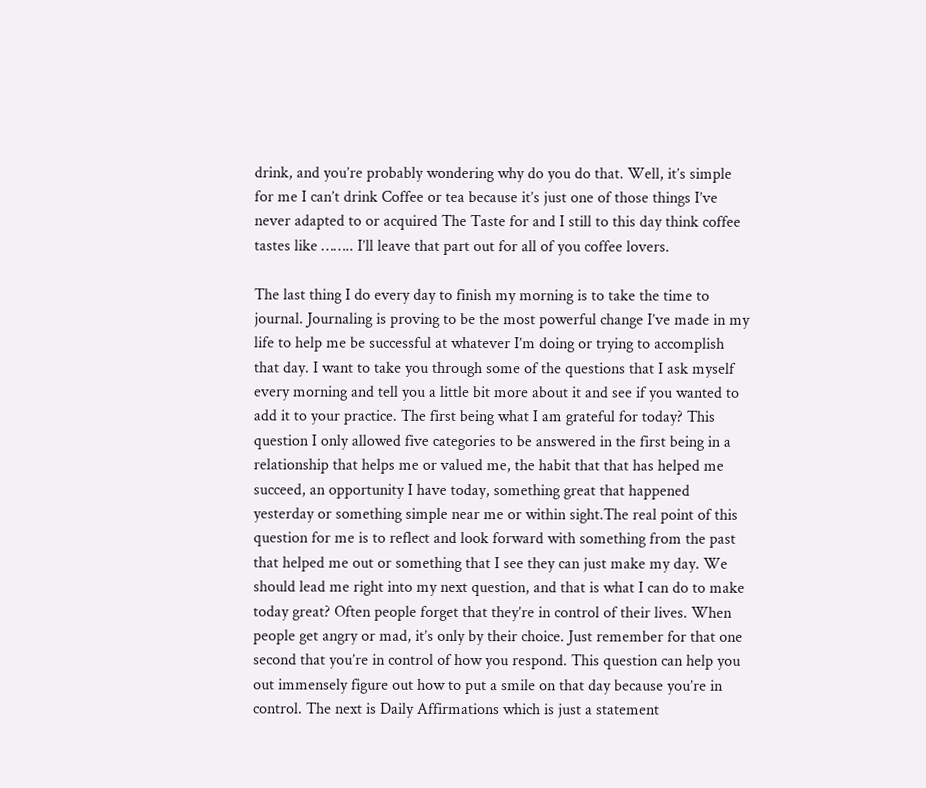drink, and you’re probably wondering why do you do that. Well, it’s simple for me I can’t drink Coffee or tea because it’s just one of those things I’ve never adapted to or acquired The Taste for and I still to this day think coffee tastes like …….. I’ll leave that part out for all of you coffee lovers.

The last thing I do every day to finish my morning is to take the time to journal. Journaling is proving to be the most powerful change I’ve made in my life to help me be successful at whatever I’m doing or trying to accomplish that day. I want to take you through some of the questions that I ask myself every morning and tell you a little bit more about it and see if you wanted to add it to your practice. The first being what I am grateful for today? This question I only allowed five categories to be answered in the first being in a relationship that helps me or valued me, the habit that that has helped me succeed, an opportunity I have today, something great that happened yesterday or something simple near me or within sight.The real point of this question for me is to reflect and look forward with something from the past that helped me out or something that I see they can just make my day. We should lead me right into my next question, and that is what I can do to make today great? Often people forget that they’re in control of their lives. When people get angry or mad, it’s only by their choice. Just remember for that one second that you’re in control of how you respond. This question can help you out immensely figure out how to put a smile on that day because you’re in control. The next is Daily Affirmations which is just a statement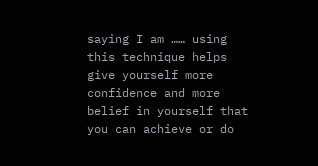saying I am …… using this technique helps give yourself more confidence and more belief in yourself that you can achieve or do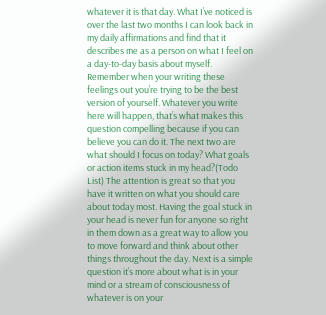whatever it is that day. What I’ve noticed is over the last two months I can look back in my daily affirmations and find that it describes me as a person on what I feel on a day-to-day basis about myself. Remember when your writing these feelings out you’re trying to be the best version of yourself. Whatever you write here will happen, that’s what makes this question compelling because if you can believe you can do it. The next two are what should I focus on today? What goals or action items stuck in my head?(Todo List) The attention is great so that you have it written on what you should care about today most. Having the goal stuck in your head is never fun for anyone so right in them down as a great way to allow you to move forward and think about other things throughout the day. Next is a simple question it’s more about what is in your mind or a stream of consciousness of whatever is on your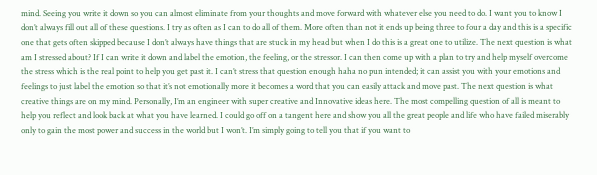mind. Seeing you write it down so you can almost eliminate from your thoughts and move forward with whatever else you need to do. I want you to know I don’t always fill out all of these questions. I try as often as I can to do all of them. More often than not it ends up being three to four a day and this is a specific one that gets often skipped because I don’t always have things that are stuck in my head but when I do this is a great one to utilize. The next question is what am I stressed about? If I can write it down and label the emotion, the feeling, or the stressor. I can then come up with a plan to try and help myself overcome the stress which is the real point to help you get past it. I can’t stress that question enough haha no pun intended; it can assist you with your emotions and feelings to just label the emotion so that it’s not emotionally more it becomes a word that you can easily attack and move past. The next question is what creative things are on my mind. Personally, I’m an engineer with super creative and Innovative ideas here. The most compelling question of all is meant to help you reflect and look back at what you have learned. I could go off on a tangent here and show you all the great people and life who have failed miserably only to gain the most power and success in the world but I won’t. I’m simply going to tell you that if you want to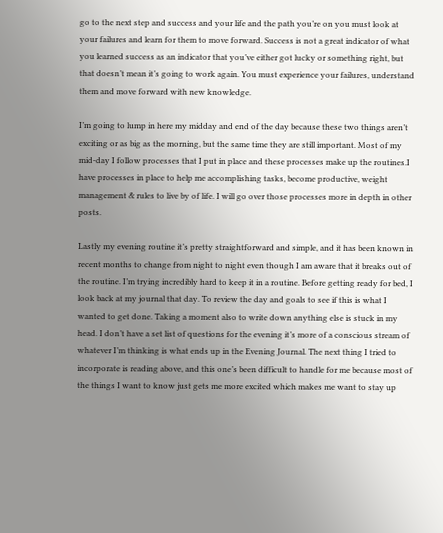go to the next step and success and your life and the path you’re on you must look at your failures and learn for them to move forward. Success is not a great indicator of what you learned success as an indicator that you’ve either got lucky or something right, but that doesn’t mean it’s going to work again. You must experience your failures, understand them and move forward with new knowledge.

I’m going to lump in here my midday and end of the day because these two things aren’t exciting or as big as the morning, but the same time they are still important. Most of my mid-day I follow processes that I put in place and these processes make up the routines.I have processes in place to help me accomplishing tasks, become productive, weight management & rules to live by of life. I will go over those processes more in depth in other posts.

Lastly my evening routine it’s pretty straightforward and simple, and it has been known in recent months to change from night to night even though I am aware that it breaks out of the routine. I’m trying incredibly hard to keep it in a routine. Before getting ready for bed, I look back at my journal that day. To review the day and goals to see if this is what I wanted to get done. Taking a moment also to write down anything else is stuck in my head. I don’t have a set list of questions for the evening it’s more of a conscious stream of whatever I’m thinking is what ends up in the Evening Journal. The next thing I tried to incorporate is reading above, and this one’s been difficult to handle for me because most of the things I want to know just gets me more excited which makes me want to stay up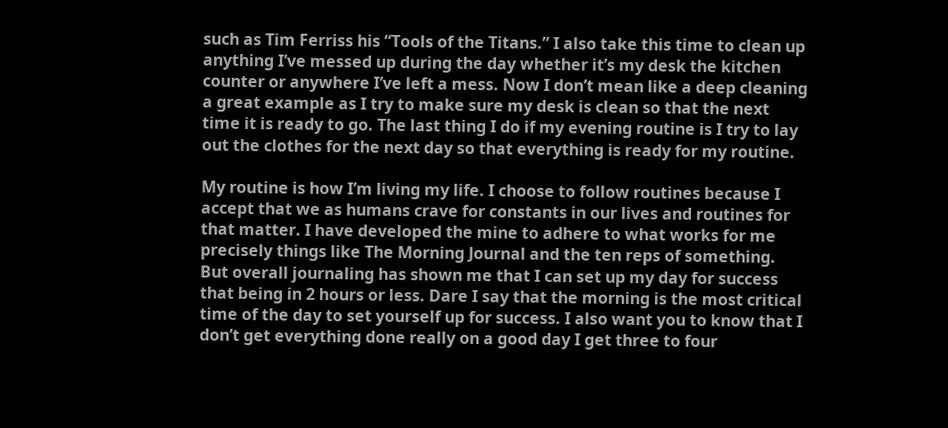such as Tim Ferriss his “Tools of the Titans.” I also take this time to clean up anything I’ve messed up during the day whether it’s my desk the kitchen counter or anywhere I’ve left a mess. Now I don’t mean like a deep cleaning a great example as I try to make sure my desk is clean so that the next time it is ready to go. The last thing I do if my evening routine is I try to lay out the clothes for the next day so that everything is ready for my routine.

My routine is how I’m living my life. I choose to follow routines because I accept that we as humans crave for constants in our lives and routines for that matter. I have developed the mine to adhere to what works for me precisely things like The Morning Journal and the ten reps of something. But overall journaling has shown me that I can set up my day for success that being in 2 hours or less. Dare I say that the morning is the most critical time of the day to set yourself up for success. I also want you to know that I don’t get everything done really on a good day I get three to four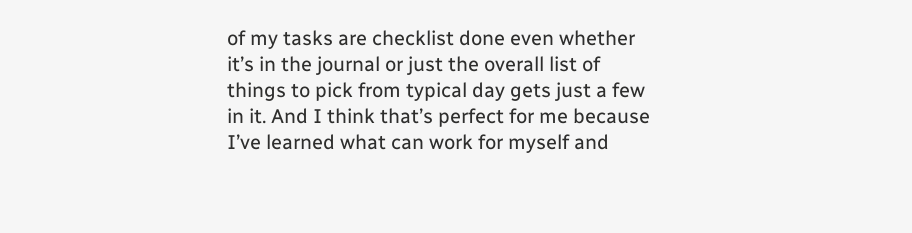of my tasks are checklist done even whether it’s in the journal or just the overall list of things to pick from typical day gets just a few in it. And I think that’s perfect for me because I’ve learned what can work for myself and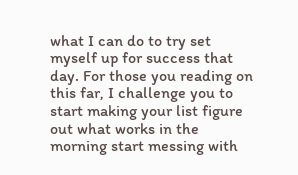what I can do to try set myself up for success that day. For those you reading on this far, I challenge you to start making your list figure out what works in the morning start messing with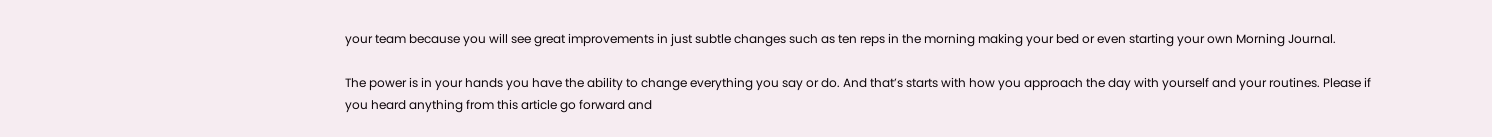your team because you will see great improvements in just subtle changes such as ten reps in the morning making your bed or even starting your own Morning Journal.

The power is in your hands you have the ability to change everything you say or do. And that’s starts with how you approach the day with yourself and your routines. Please if you heard anything from this article go forward and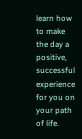learn how to make the day a positive, successful experience for you on your path of life.